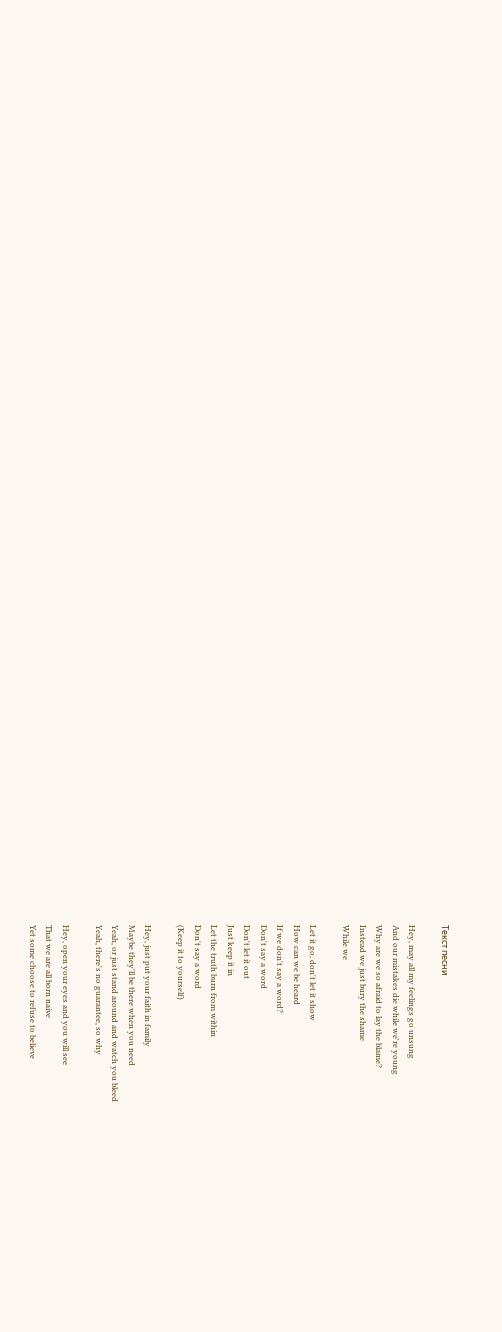Текст песни

Hey, may all my feelings go unsung
And our mistakes die while we're young
Why are we so afraid to lay the blame?
Instead we just bury the shame
While we

Let it go, don't let it show
How can we be heard
If we don't say a word?
Don't say a word
Don't let it out
Just keep it in
Let the truth burn from within
Don't say a word
(Keep it to yourself)

Hey, just put your faith in family
Maybe they'll be there when you need
Yeah, or just stand around and watch you bleed
Yeah, there's no guarantee, so why

Hey, open your eyes and you will see
That we are all born naive
Yet some choose to refuse to believe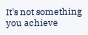It's not something you achieve